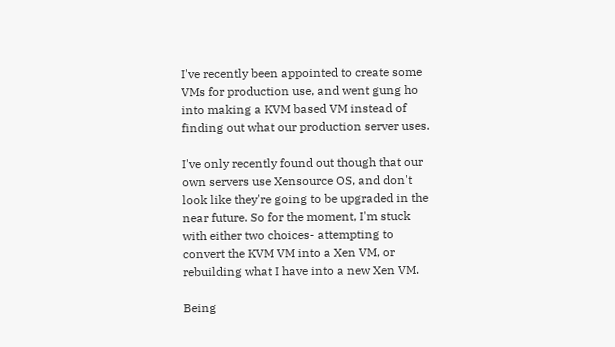I've recently been appointed to create some VMs for production use, and went gung ho into making a KVM based VM instead of finding out what our production server uses.

I've only recently found out though that our own servers use Xensource OS, and don't look like they're going to be upgraded in the near future. So for the moment, I'm stuck with either two choices- attempting to convert the KVM VM into a Xen VM, or rebuilding what I have into a new Xen VM.

Being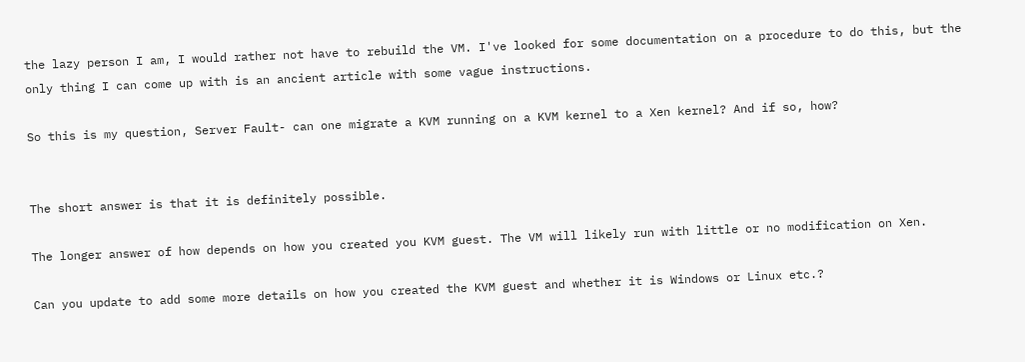the lazy person I am, I would rather not have to rebuild the VM. I've looked for some documentation on a procedure to do this, but the only thing I can come up with is an ancient article with some vague instructions.

So this is my question, Server Fault- can one migrate a KVM running on a KVM kernel to a Xen kernel? And if so, how?


The short answer is that it is definitely possible.

The longer answer of how depends on how you created you KVM guest. The VM will likely run with little or no modification on Xen.

Can you update to add some more details on how you created the KVM guest and whether it is Windows or Linux etc.?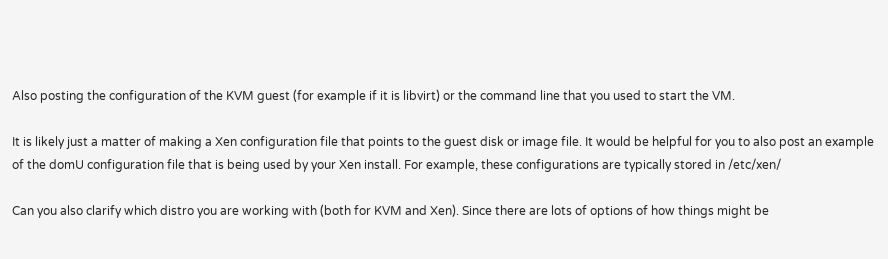Also posting the configuration of the KVM guest (for example if it is libvirt) or the command line that you used to start the VM.

It is likely just a matter of making a Xen configuration file that points to the guest disk or image file. It would be helpful for you to also post an example of the domU configuration file that is being used by your Xen install. For example, these configurations are typically stored in /etc/xen/

Can you also clarify which distro you are working with (both for KVM and Xen). Since there are lots of options of how things might be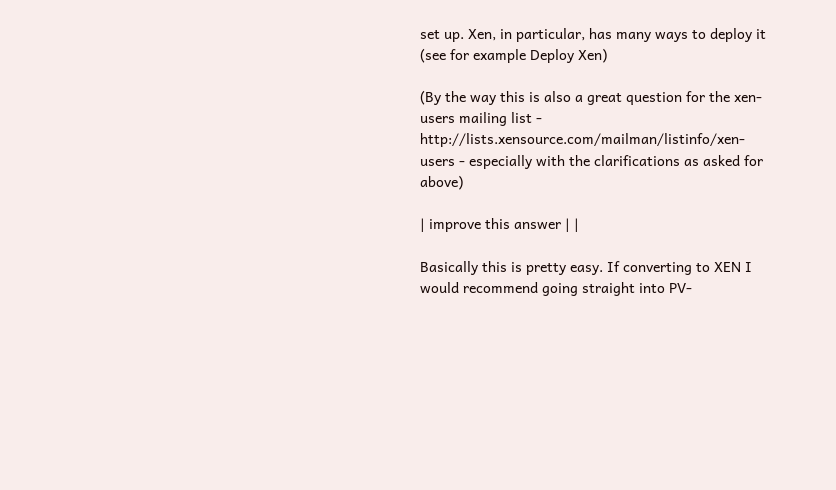set up. Xen, in particular, has many ways to deploy it (see for example Deploy Xen)

(By the way this is also a great question for the xen-users mailing list - http://lists.xensource.com/mailman/listinfo/xen-users - especially with the clarifications as asked for above)

| improve this answer | |

Basically this is pretty easy. If converting to XEN I would recommend going straight into PV-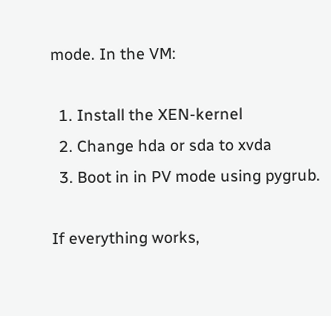mode. In the VM:

  1. Install the XEN-kernel
  2. Change hda or sda to xvda
  3. Boot in in PV mode using pygrub.

If everything works,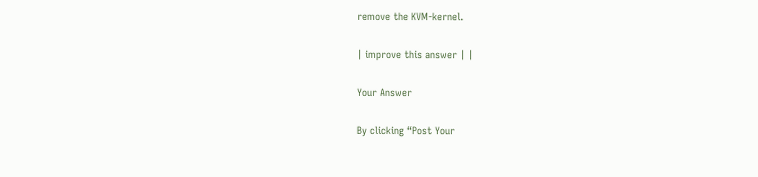remove the KVM-kernel.

| improve this answer | |

Your Answer

By clicking “Post Your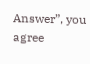Answer”, you agree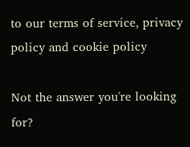to our terms of service, privacy policy and cookie policy

Not the answer you're looking for?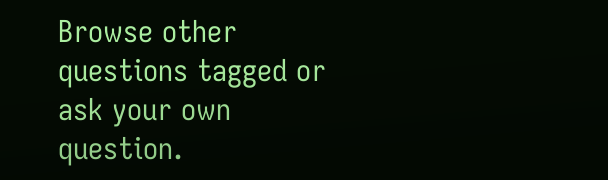Browse other questions tagged or ask your own question.